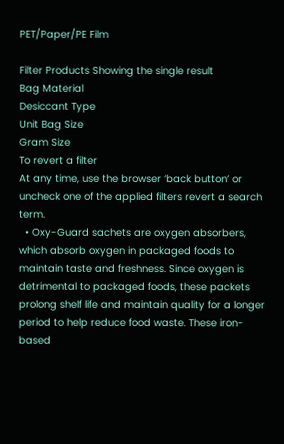PET/Paper/PE Film

Filter Products Showing the single result
Bag Material
Desiccant Type
Unit Bag Size
Gram Size
To revert a filter
At any time, use the browser ‘back button’ or uncheck one of the applied filters revert a search term.
  • Oxy-Guard sachets are oxygen absorbers, which absorb oxygen in packaged foods to maintain taste and freshness. Since oxygen is detrimental to packaged foods, these packets prolong shelf life and maintain quality for a longer period to help reduce food waste. These iron-based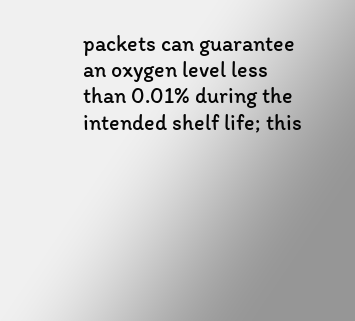packets can guarantee an oxygen level less than 0.01% during the intended shelf life; this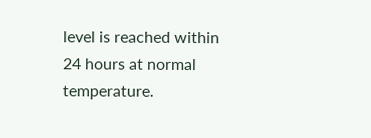level is reached within 24 hours at normal temperature.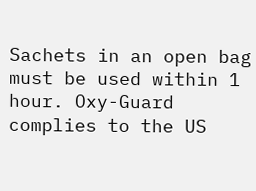Sachets in an open bag must be used within 1 hour. Oxy-Guard complies to the US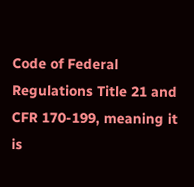Code of Federal Regulations Title 21 and CFR 170-199, meaning it is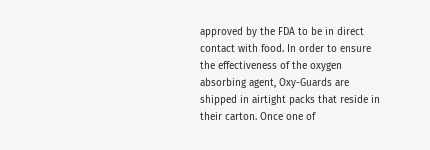approved by the FDA to be in direct contact with food. In order to ensure the effectiveness of the oxygen absorbing agent, Oxy-Guards are shipped in airtight packs that reside in their carton. Once one of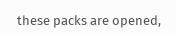these packs are opened,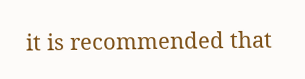it is recommended that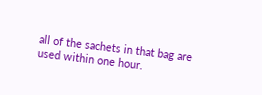all of the sachets in that bag are used within one hour.